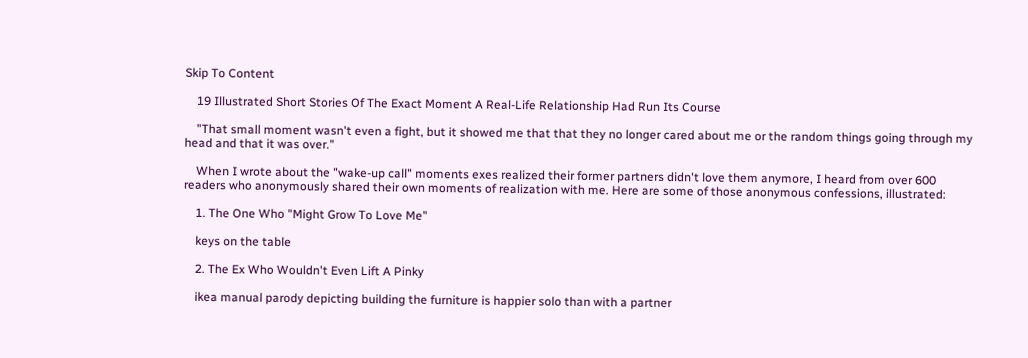Skip To Content

    19 Illustrated Short Stories Of The Exact Moment A Real-Life Relationship Had Run Its Course

    "That small moment wasn't even a fight, but it showed me that that they no longer cared about me or the random things going through my head and that it was over."

    When I wrote about the "wake-up call" moments exes realized their former partners didn't love them anymore, I heard from over 600 readers who anonymously shared their own moments of realization with me. Here are some of those anonymous confessions, illustrated:

    1. The One Who "Might Grow To Love Me"

    keys on the table

    2. The Ex Who Wouldn't Even Lift A Pinky

    ikea manual parody depicting building the furniture is happier solo than with a partner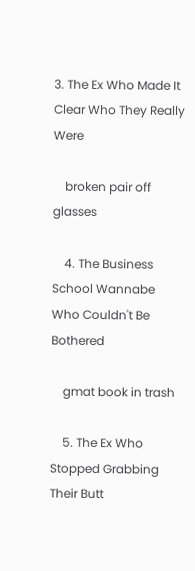3. The Ex Who Made It Clear Who They Really Were

    broken pair off glasses

    4. The Business School Wannabe Who Couldn't Be Bothered

    gmat book in trash

    5. The Ex Who Stopped Grabbing Their Butt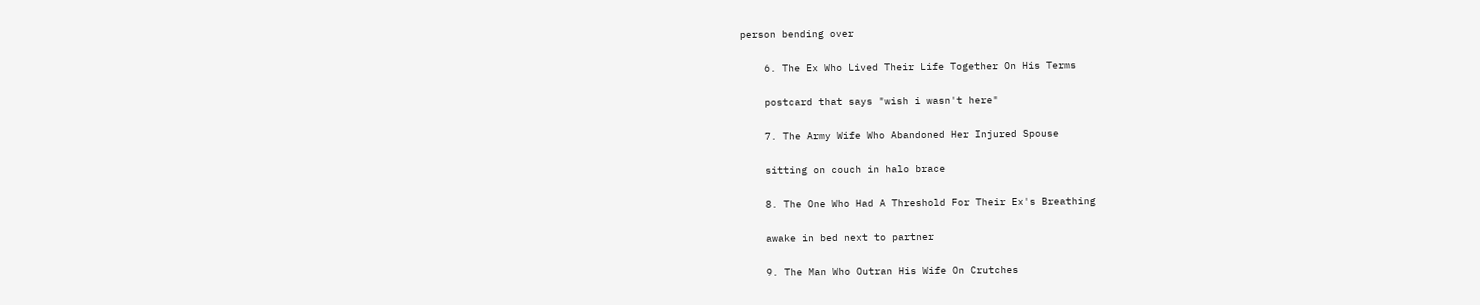person bending over

    6. The Ex Who Lived Their Life Together On His Terms

    postcard that says "wish i wasn't here"

    7. The Army Wife Who Abandoned Her Injured Spouse

    sitting on couch in halo brace

    8. The One Who Had A Threshold For Their Ex's Breathing

    awake in bed next to partner

    9. The Man Who Outran His Wife On Crutches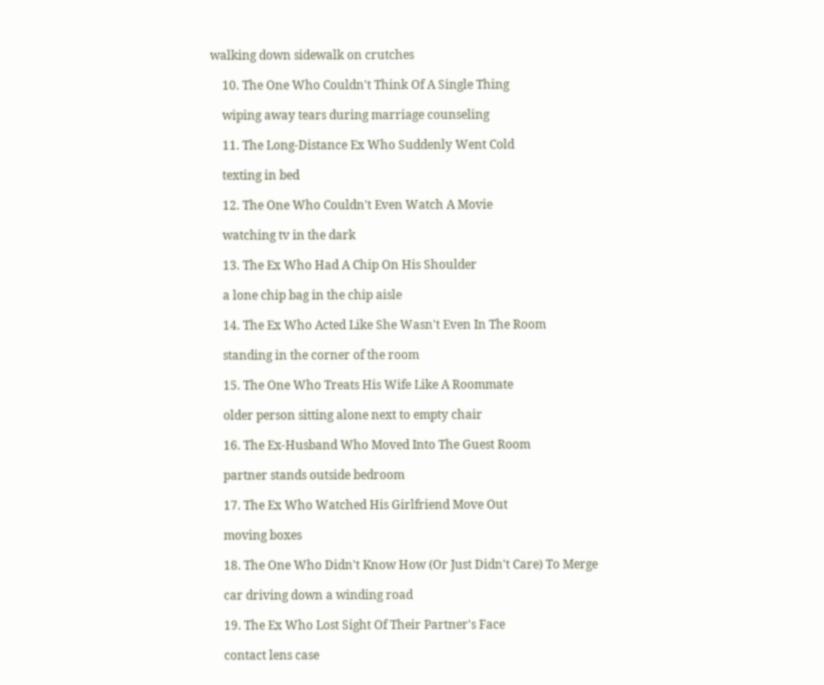walking down sidewalk on crutches

    10. The One Who Couldn't Think Of A Single Thing

    wiping away tears during marriage counseling

    11. The Long-Distance Ex Who Suddenly Went Cold

    texting in bed

    12. The One Who Couldn't Even Watch A Movie

    watching tv in the dark

    13. The Ex Who Had A Chip On His Shoulder

    a lone chip bag in the chip aisle

    14. The Ex Who Acted Like She Wasn't Even In The Room

    standing in the corner of the room

    15. The One Who Treats His Wife Like A Roommate

    older person sitting alone next to empty chair

    16. The Ex-Husband Who Moved Into The Guest Room

    partner stands outside bedroom

    17. The Ex Who Watched His Girlfriend Move Out

    moving boxes

    18. The One Who Didn't Know How (Or Just Didn't Care) To Merge

    car driving down a winding road

    19. The Ex Who Lost Sight Of Their Partner's Face

    contact lens case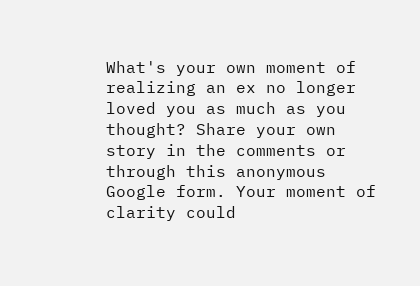What's your own moment of realizing an ex no longer loved you as much as you thought? Share your own story in the comments or through this anonymous Google form. Your moment of clarity could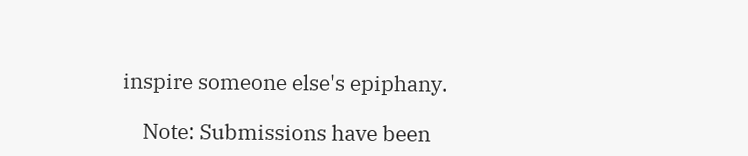inspire someone else's epiphany.

    Note: Submissions have been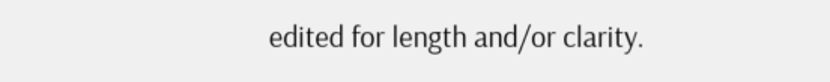edited for length and/or clarity.